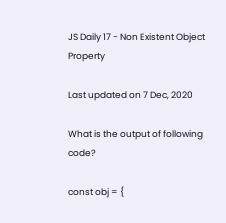JS Daily 17 - Non Existent Object Property

Last updated on 7 Dec, 2020

What is the output of following code?

const obj = {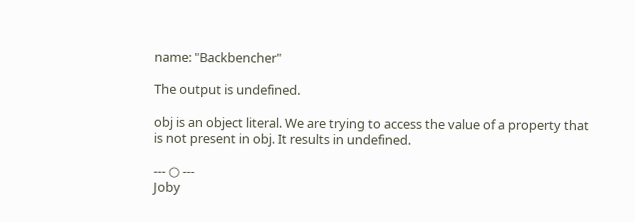name: "Backbencher"

The output is undefined.

obj is an object literal. We are trying to access the value of a property that is not present in obj. It results in undefined.

--- ○ ---
Joby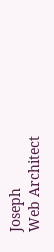Joseph
Web Architect